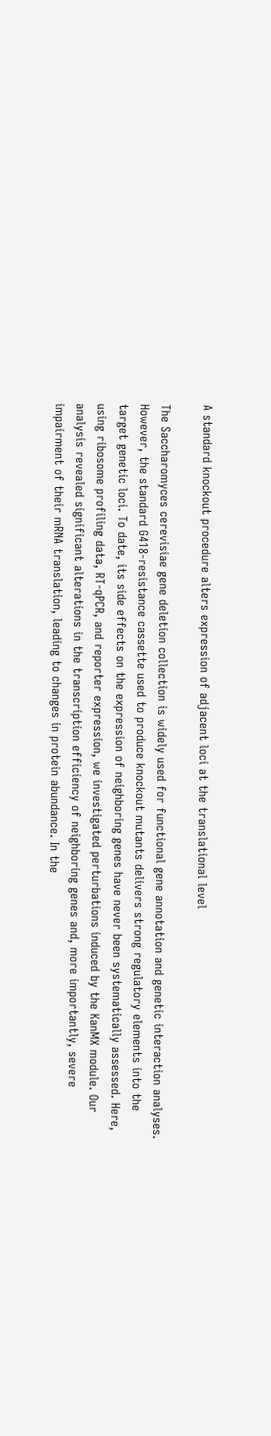A standard knockout procedure alters expression of adjacent loci at the translational level

The Saccharomyces cerevisiae gene deletion collection is widely used for functional gene annotation and genetic interaction analyses. However, the standard G418-resistance cassette used to produce knockout mutants delivers strong regulatory elements into the target genetic loci. To date, its side effects on the expression of neighboring genes have never been systematically assessed. Here, using ribosome profiling data, RT-qPCR, and reporter expression, we investigated perturbations induced by the KanMX module. Our analysis revealed significant alterations in the transcription efficiency of neighboring genes and, more importantly, severe impairment of their mRNA translation, leading to changes in protein abundance. In the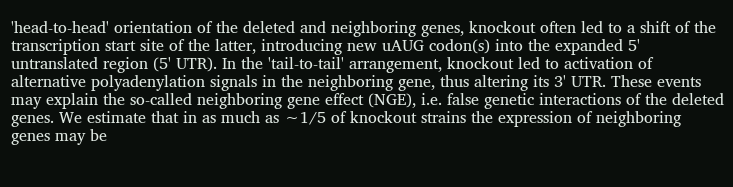'head-to-head' orientation of the deleted and neighboring genes, knockout often led to a shift of the transcription start site of the latter, introducing new uAUG codon(s) into the expanded 5' untranslated region (5' UTR). In the 'tail-to-tail' arrangement, knockout led to activation of alternative polyadenylation signals in the neighboring gene, thus altering its 3' UTR. These events may explain the so-called neighboring gene effect (NGE), i.e. false genetic interactions of the deleted genes. We estimate that in as much as ∼1/5 of knockout strains the expression of neighboring genes may be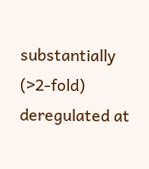substantially (>2-fold) deregulated at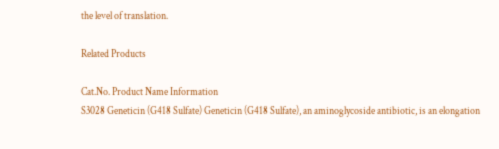the level of translation.

Related Products

Cat.No. Product Name Information
S3028 Geneticin (G418 Sulfate) Geneticin (G418 Sulfate), an aminoglycoside antibiotic, is an elongation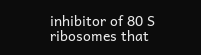inhibitor of 80 S ribosomes that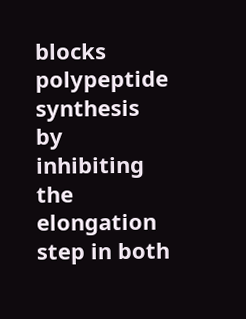blocks polypeptide synthesis by inhibiting the elongation step in both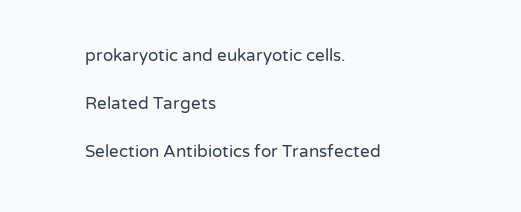prokaryotic and eukaryotic cells.

Related Targets

Selection Antibiotics for Transfected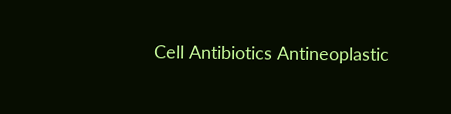Cell Antibiotics Antineoplastic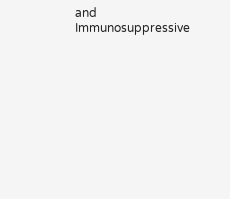and Immunosuppressive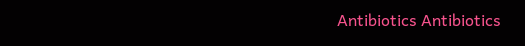Antibiotics Antibiotics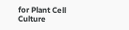for Plant Cell Culture